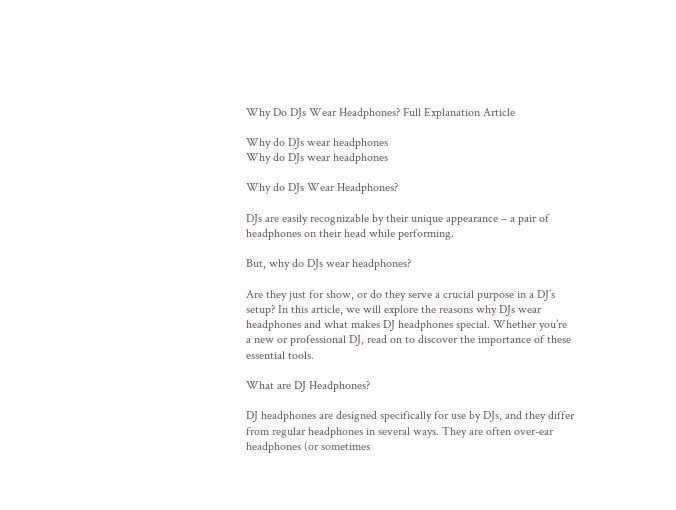Why Do DJs Wear Headphones? Full Explanation Article

Why do DJs wear headphones
Why do DJs wear headphones

Why do DJs Wear Headphones?

DJs are easily recognizable by their unique appearance – a pair of headphones on their head while performing.

But, why do DJs wear headphones?

Are they just for show, or do they serve a crucial purpose in a DJ’s setup? In this article, we will explore the reasons why DJs wear headphones and what makes DJ headphones special. Whether you’re a new or professional DJ, read on to discover the importance of these essential tools.

What are DJ Headphones?

DJ headphones are designed specifically for use by DJs, and they differ from regular headphones in several ways. They are often over-ear headphones (or sometimes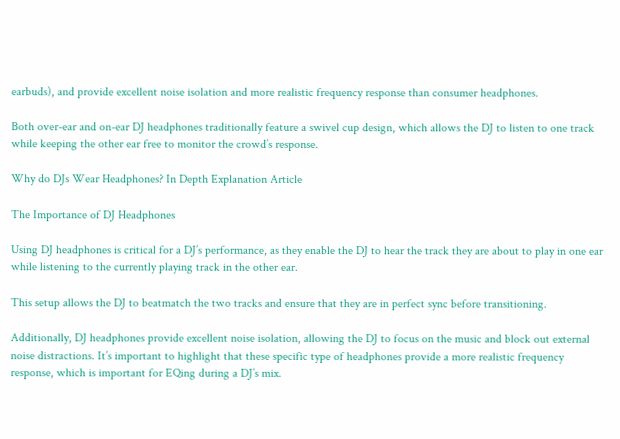earbuds), and provide excellent noise isolation and more realistic frequency response than consumer headphones.

Both over-ear and on-ear DJ headphones traditionally feature a swivel cup design, which allows the DJ to listen to one track while keeping the other ear free to monitor the crowd’s response.

Why do DJs Wear Headphones? In Depth Explanation Article

The Importance of DJ Headphones

Using DJ headphones is critical for a DJ’s performance, as they enable the DJ to hear the track they are about to play in one ear while listening to the currently playing track in the other ear.

This setup allows the DJ to beatmatch the two tracks and ensure that they are in perfect sync before transitioning.

Additionally, DJ headphones provide excellent noise isolation, allowing the DJ to focus on the music and block out external noise distractions. It’s important to highlight that these specific type of headphones provide a more realistic frequency response, which is important for EQing during a DJ’s mix.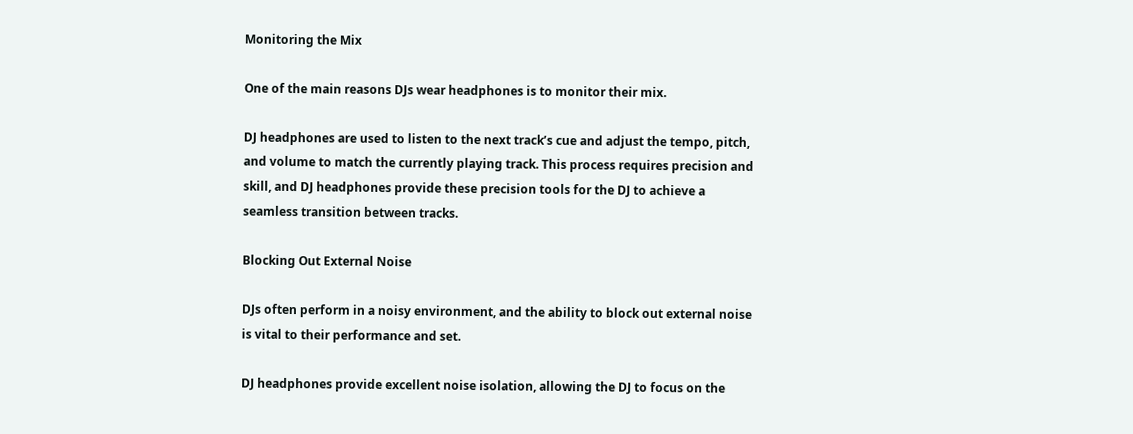Monitoring the Mix

One of the main reasons DJs wear headphones is to monitor their mix.

DJ headphones are used to listen to the next track’s cue and adjust the tempo, pitch, and volume to match the currently playing track. This process requires precision and skill, and DJ headphones provide these precision tools for the DJ to achieve a seamless transition between tracks.

Blocking Out External Noise

DJs often perform in a noisy environment, and the ability to block out external noise is vital to their performance and set.

DJ headphones provide excellent noise isolation, allowing the DJ to focus on the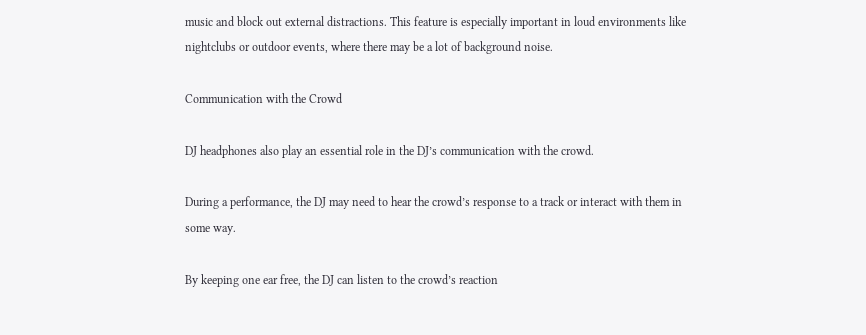music and block out external distractions. This feature is especially important in loud environments like nightclubs or outdoor events, where there may be a lot of background noise.

Communication with the Crowd

DJ headphones also play an essential role in the DJ’s communication with the crowd.

During a performance, the DJ may need to hear the crowd’s response to a track or interact with them in some way.

By keeping one ear free, the DJ can listen to the crowd’s reaction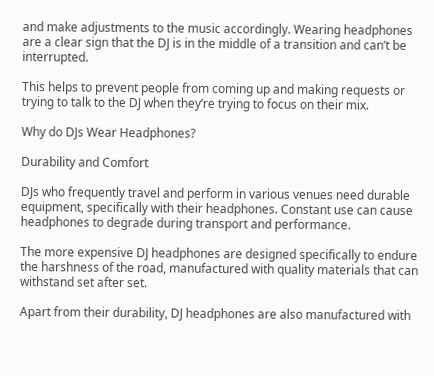and make adjustments to the music accordingly. Wearing headphones are a clear sign that the DJ is in the middle of a transition and can’t be interrupted.

This helps to prevent people from coming up and making requests or trying to talk to the DJ when they’re trying to focus on their mix.

Why do DJs Wear Headphones?

Durability and Comfort

DJs who frequently travel and perform in various venues need durable equipment, specifically with their headphones. Constant use can cause headphones to degrade during transport and performance.

The more expensive DJ headphones are designed specifically to endure the harshness of the road, manufactured with quality materials that can withstand set after set.

Apart from their durability, DJ headphones are also manufactured with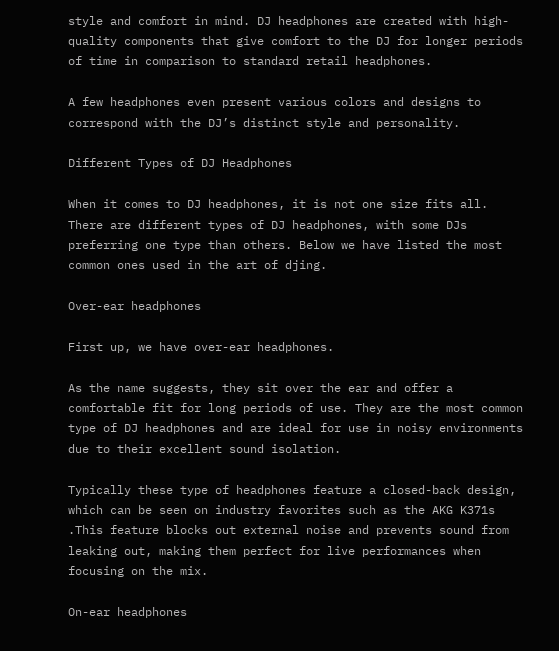style and comfort in mind. DJ headphones are created with high-quality components that give comfort to the DJ for longer periods of time in comparison to standard retail headphones.

A few headphones even present various colors and designs to correspond with the DJ’s distinct style and personality.

Different Types of DJ Headphones

When it comes to DJ headphones, it is not one size fits all. There are different types of DJ headphones, with some DJs preferring one type than others. Below we have listed the most common ones used in the art of djing.

Over-ear headphones

First up, we have over-ear headphones.

As the name suggests, they sit over the ear and offer a comfortable fit for long periods of use. They are the most common type of DJ headphones and are ideal for use in noisy environments due to their excellent sound isolation.

Typically these type of headphones feature a closed-back design, which can be seen on industry favorites such as the AKG K371s .This feature blocks out external noise and prevents sound from leaking out, making them perfect for live performances when focusing on the mix.

On-ear headphones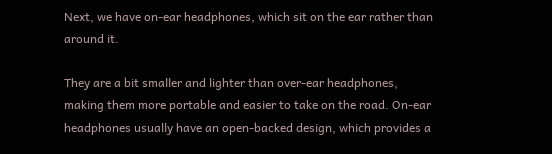Next, we have on-ear headphones, which sit on the ear rather than around it.

They are a bit smaller and lighter than over-ear headphones, making them more portable and easier to take on the road. On-ear headphones usually have an open-backed design, which provides a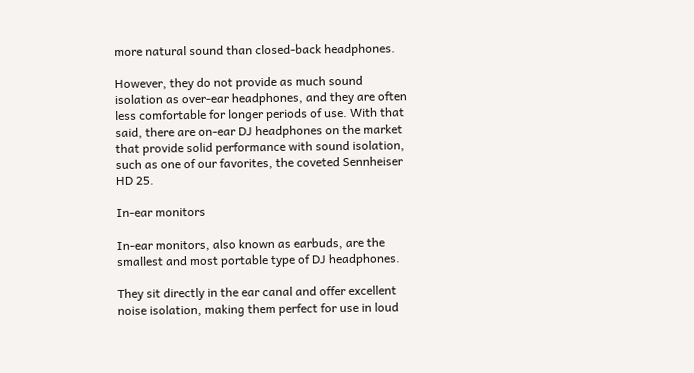more natural sound than closed-back headphones.

However, they do not provide as much sound isolation as over-ear headphones, and they are often less comfortable for longer periods of use. With that said, there are on-ear DJ headphones on the market that provide solid performance with sound isolation, such as one of our favorites, the coveted Sennheiser HD 25.

In-ear monitors

In-ear monitors, also known as earbuds, are the smallest and most portable type of DJ headphones.

They sit directly in the ear canal and offer excellent noise isolation, making them perfect for use in loud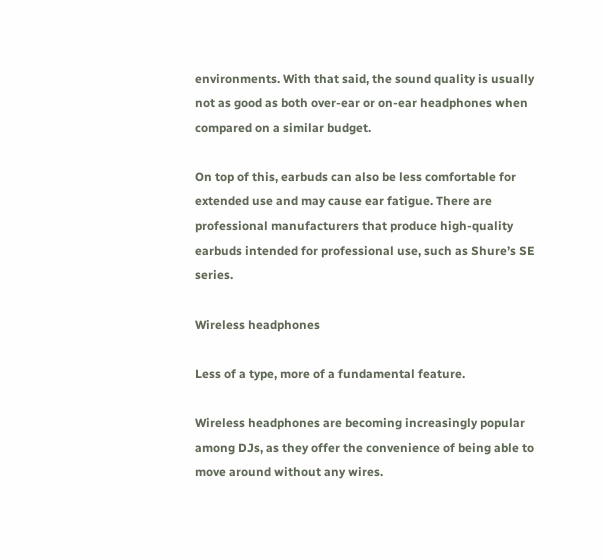environments. With that said, the sound quality is usually not as good as both over-ear or on-ear headphones when compared on a similar budget.

On top of this, earbuds can also be less comfortable for extended use and may cause ear fatigue. There are professional manufacturers that produce high-quality earbuds intended for professional use, such as Shure’s SE series.

Wireless headphones

Less of a type, more of a fundamental feature.

Wireless headphones are becoming increasingly popular among DJs, as they offer the convenience of being able to move around without any wires.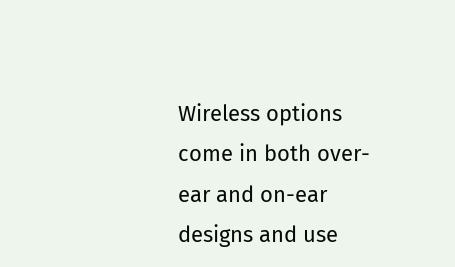Wireless options come in both over-ear and on-ear designs and use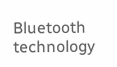Bluetooth technology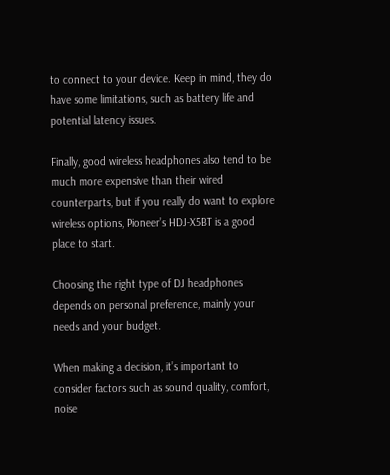to connect to your device. Keep in mind, they do have some limitations, such as battery life and potential latency issues.

Finally, good wireless headphones also tend to be much more expensive than their wired counterparts, but if you really do want to explore wireless options, Pioneer’s HDJ-X5BT is a good place to start.

Choosing the right type of DJ headphones depends on personal preference, mainly your needs and your budget.

When making a decision, it’s important to consider factors such as sound quality, comfort, noise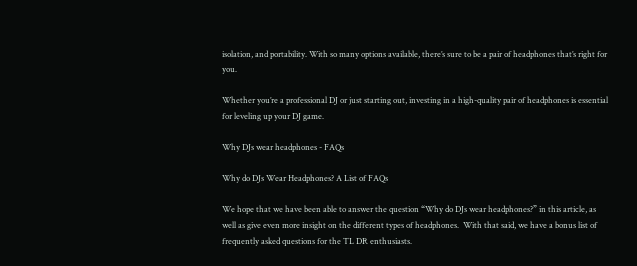isolation, and portability. With so many options available, there’s sure to be a pair of headphones that’s right for you.

Whether you’re a professional DJ or just starting out, investing in a high-quality pair of headphones is essential for leveling up your DJ game.

Why DJs wear headphones - FAQs

Why do DJs Wear Headphones? A List of FAQs

We hope that we have been able to answer the question “Why do DJs wear headphones?” in this article, as well as give even more insight on the different types of headphones.  With that said, we have a bonus list of frequently asked questions for the TL DR enthusiasts.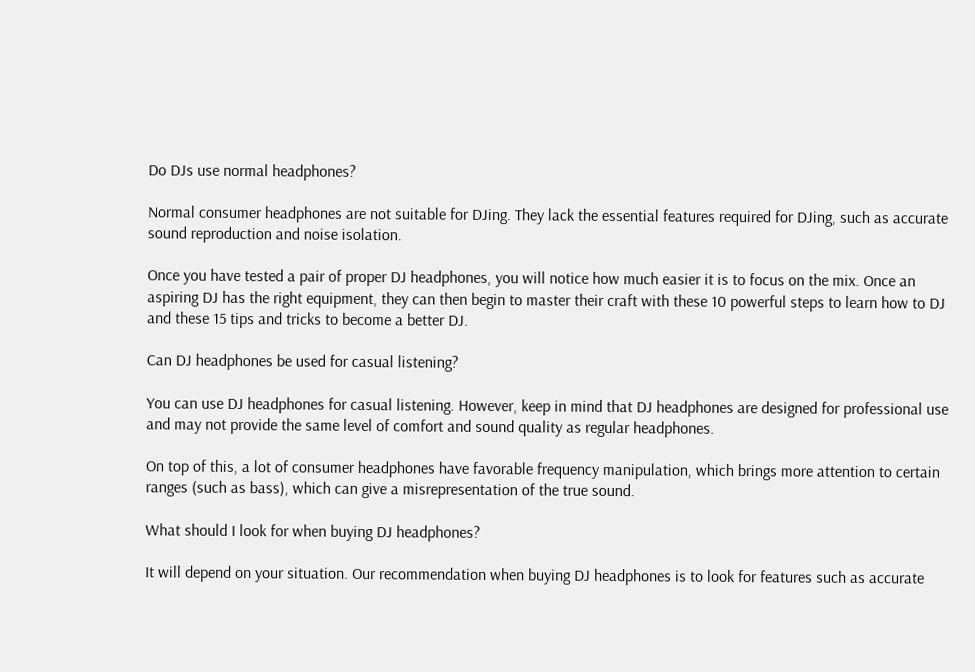Do DJs use normal headphones?

Normal consumer headphones are not suitable for DJing. They lack the essential features required for DJing, such as accurate sound reproduction and noise isolation.

Once you have tested a pair of proper DJ headphones, you will notice how much easier it is to focus on the mix. Once an aspiring DJ has the right equipment, they can then begin to master their craft with these 10 powerful steps to learn how to DJ and these 15 tips and tricks to become a better DJ.

Can DJ headphones be used for casual listening?

You can use DJ headphones for casual listening. However, keep in mind that DJ headphones are designed for professional use and may not provide the same level of comfort and sound quality as regular headphones.

On top of this, a lot of consumer headphones have favorable frequency manipulation, which brings more attention to certain ranges (such as bass), which can give a misrepresentation of the true sound.

What should I look for when buying DJ headphones?

It will depend on your situation. Our recommendation when buying DJ headphones is to look for features such as accurate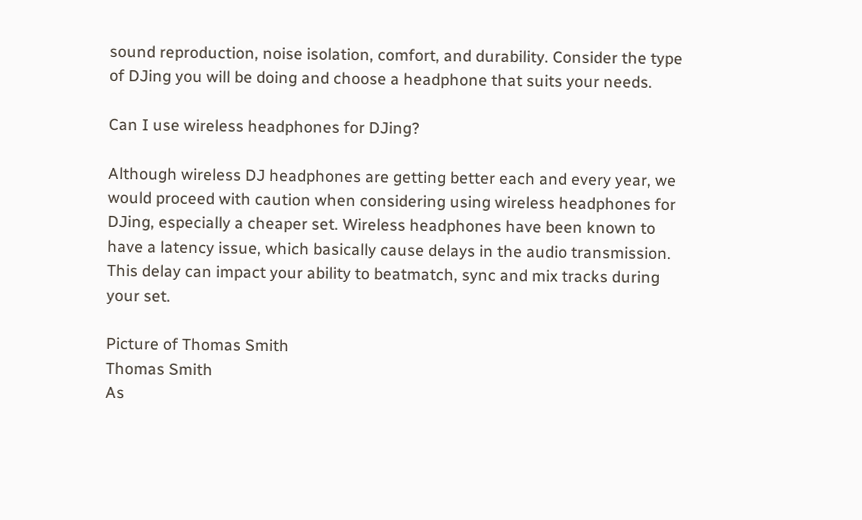sound reproduction, noise isolation, comfort, and durability. Consider the type of DJing you will be doing and choose a headphone that suits your needs.

Can I use wireless headphones for DJing?

Although wireless DJ headphones are getting better each and every year, we would proceed with caution when considering using wireless headphones for DJing, especially a cheaper set. Wireless headphones have been known to have a latency issue, which basically cause delays in the audio transmission. This delay can impact your ability to beatmatch, sync and mix tracks during your set.

Picture of Thomas Smith
Thomas Smith
As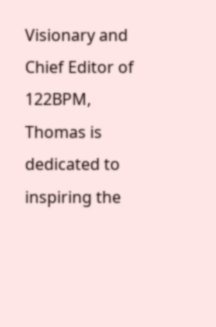Visionary and Chief Editor of 122BPM, Thomas is dedicated to inspiring the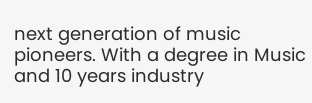next generation of music pioneers. With a degree in Music and 10 years industry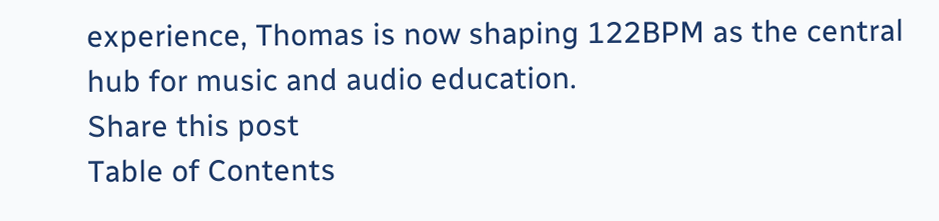experience, Thomas is now shaping 122BPM as the central hub for music and audio education.
Share this post
Table of Contents